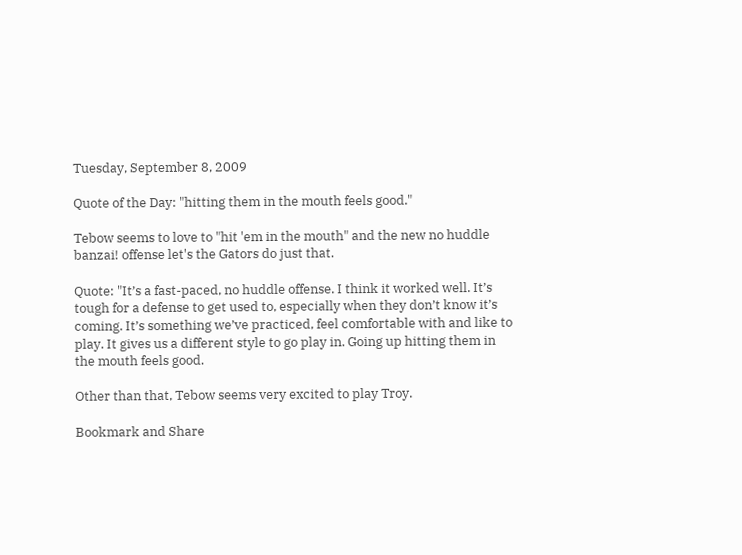Tuesday, September 8, 2009

Quote of the Day: "hitting them in the mouth feels good."

Tebow seems to love to "hit 'em in the mouth" and the new no huddle banzai! offense let's the Gators do just that.

Quote: "It’s a fast-paced, no huddle offense. I think it worked well. It’s tough for a defense to get used to, especially when they don’t know it’s coming. It’s something we’ve practiced, feel comfortable with and like to play. It gives us a different style to go play in. Going up hitting them in the mouth feels good.

Other than that, Tebow seems very excited to play Troy.

Bookmark and Share